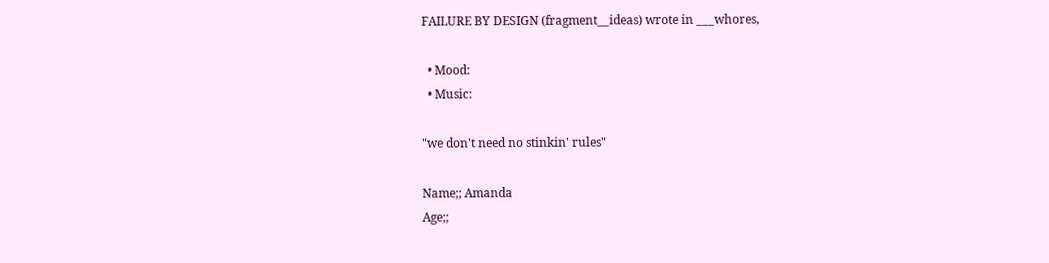FAILURE BY DESIGN (fragment__ideas) wrote in ___whores,

  • Mood:
  • Music:

"we don't need no stinkin' rules"

Name;; Amanda
Age;;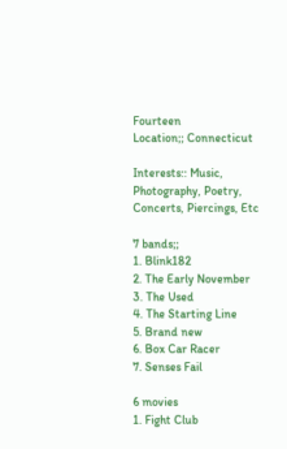Fourteen
Location;; Connecticut

Interests:: Music, Photography, Poetry, Concerts, Piercings, Etc

7 bands;;
1. Blink182
2. The Early November
3. The Used
4. The Starting Line
5. Brand new
6. Box Car Racer
7. Senses Fail

6 movies
1. Fight Club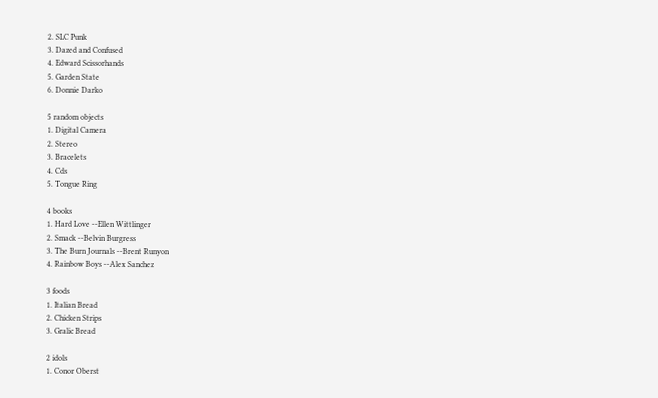2. SLC Punk
3. Dazed and Confused
4. Edward Scissorhands
5. Garden State
6. Donnie Darko

5 random objects
1. Digital Camera
2. Stereo
3. Bracelets
4. Cds
5. Tongue Ring

4 books
1. Hard Love --Ellen Wittlinger
2. Smack --Belvin Burgress
3. The Burn Journals --Brent Runyon
4. Rainbow Boys --Alex Sanchez

3 foods
1. Italian Bread
2. Chicken Strips
3. Gralic Bread

2 idols
1. Conor Oberst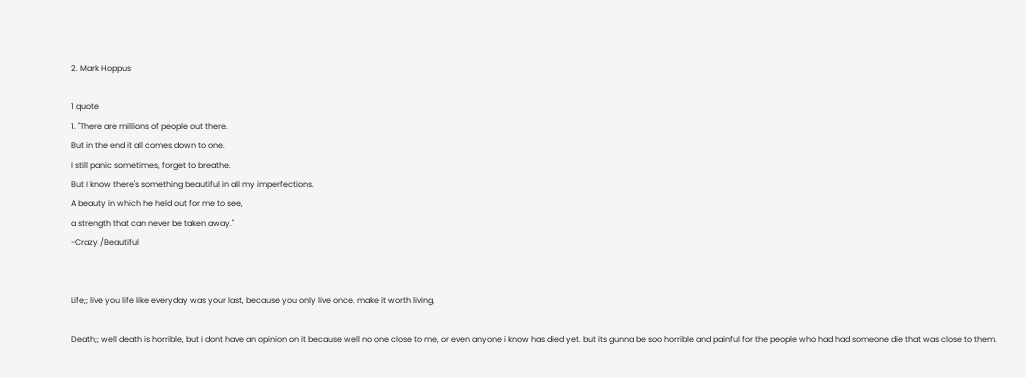2. Mark Hoppus

1 quote
1. "There are millions of people out there.
But in the end it all comes down to one.
I still panic sometimes, forget to breathe.
But I know there's something beautiful in all my imperfections.
A beauty in which he held out for me to see,
a strength that can never be taken away."
-Crazy /Beautiful


Life;; live you life like everyday was your last, because you only live once. make it worth living.

Death;; well death is horrible, but i dont have an opinion on it because well no one close to me, or even anyone i know has died yet. but its gunna be soo horrible and painful for the people who had had someone die that was close to them.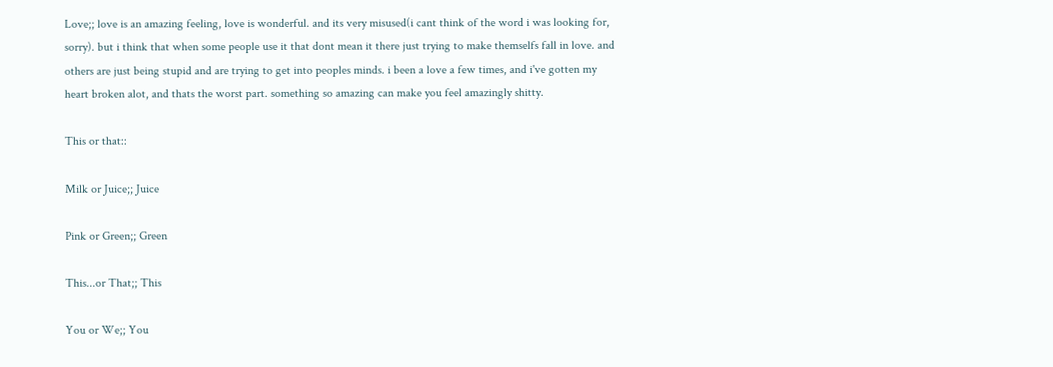Love;; love is an amazing feeling, love is wonderful. and its very misused(i cant think of the word i was looking for, sorry). but i think that when some people use it that dont mean it there just trying to make themselfs fall in love. and others are just being stupid and are trying to get into peoples minds. i been a love a few times, and i've gotten my heart broken alot, and thats the worst part. something so amazing can make you feel amazingly shitty.

This or that::

Milk or Juice;; Juice

Pink or Green;; Green

This...or That;; This

You or We;; You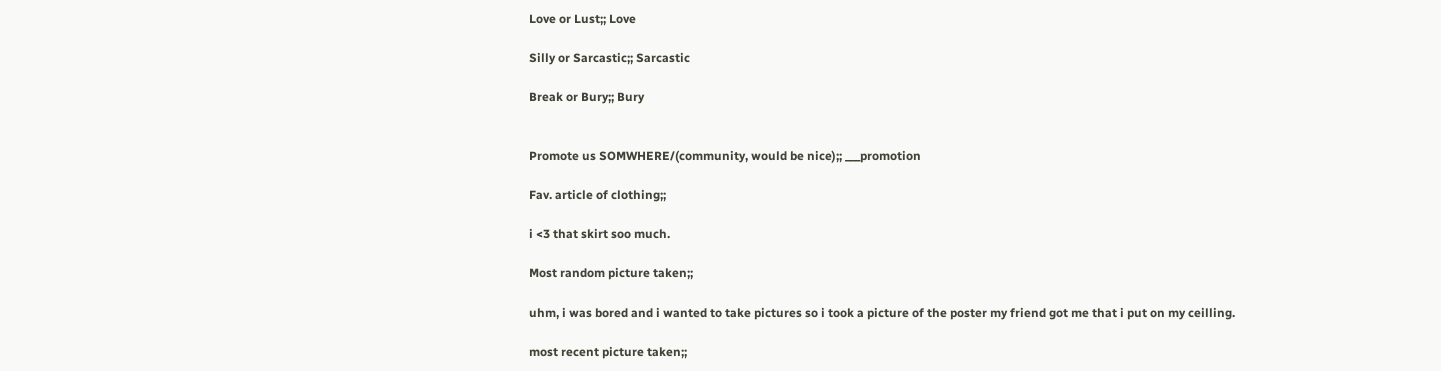Love or Lust;; Love

Silly or Sarcastic;; Sarcastic

Break or Bury;; Bury


Promote us SOMWHERE/(community, would be nice);; ___promotion

Fav. article of clothing;;

i <3 that skirt soo much.

Most random picture taken;;

uhm, i was bored and i wanted to take pictures so i took a picture of the poster my friend got me that i put on my ceilling.

most recent picture taken;;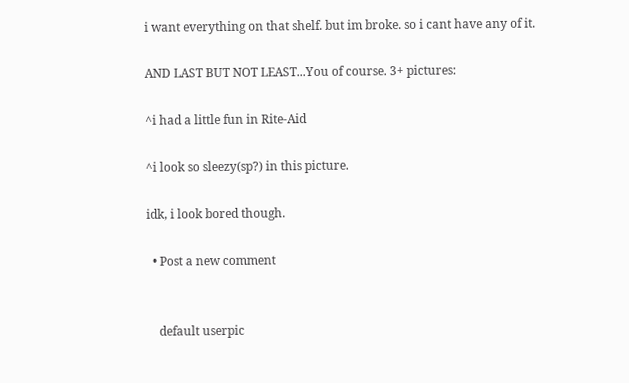i want everything on that shelf. but im broke. so i cant have any of it.

AND LAST BUT NOT LEAST...You of course. 3+ pictures:

^i had a little fun in Rite-Aid

^i look so sleezy(sp?) in this picture.

idk, i look bored though.

  • Post a new comment


    default userpic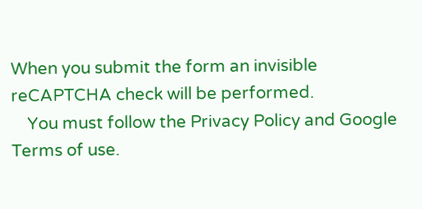When you submit the form an invisible reCAPTCHA check will be performed.
    You must follow the Privacy Policy and Google Terms of use.